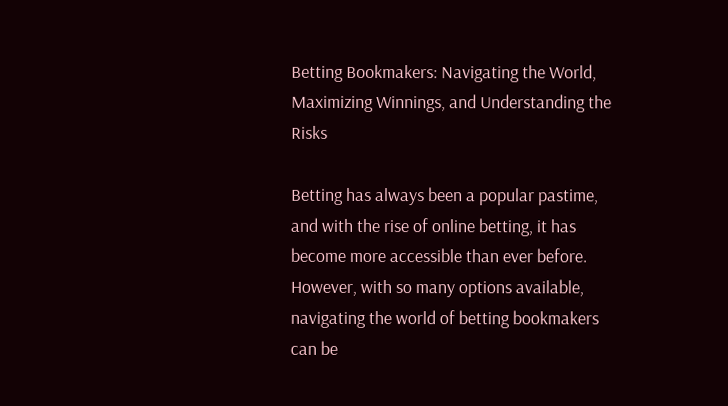Betting Bookmakers: Navigating the World, Maximizing Winnings, and Understanding the Risks

Betting has always been a popular pastime, and with the rise of online betting, it has become more accessible than ever before. However, with so many options available, navigating the world of betting bookmakers can be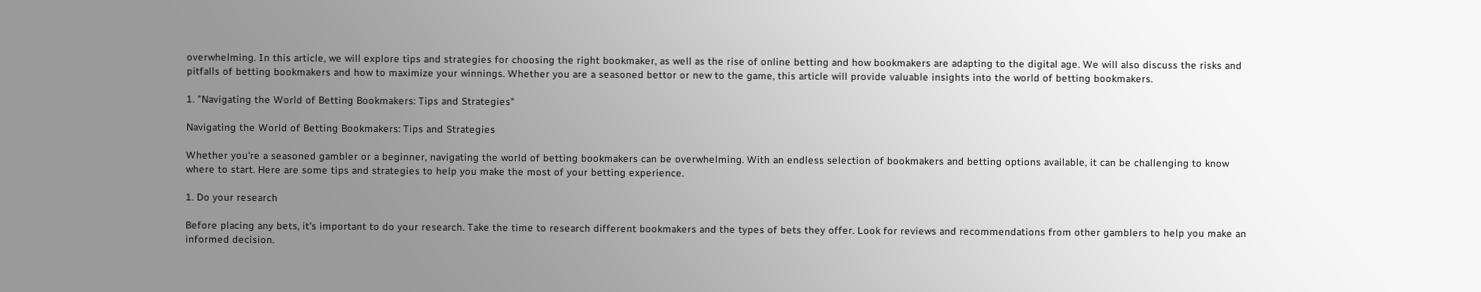overwhelming. In this article, we will explore tips and strategies for choosing the right bookmaker, as well as the rise of online betting and how bookmakers are adapting to the digital age. We will also discuss the risks and pitfalls of betting bookmakers and how to maximize your winnings. Whether you are a seasoned bettor or new to the game, this article will provide valuable insights into the world of betting bookmakers.

1. "Navigating the World of Betting Bookmakers: Tips and Strategies"

Navigating the World of Betting Bookmakers: Tips and Strategies

Whether you're a seasoned gambler or a beginner, navigating the world of betting bookmakers can be overwhelming. With an endless selection of bookmakers and betting options available, it can be challenging to know where to start. Here are some tips and strategies to help you make the most of your betting experience.

1. Do your research

Before placing any bets, it's important to do your research. Take the time to research different bookmakers and the types of bets they offer. Look for reviews and recommendations from other gamblers to help you make an informed decision.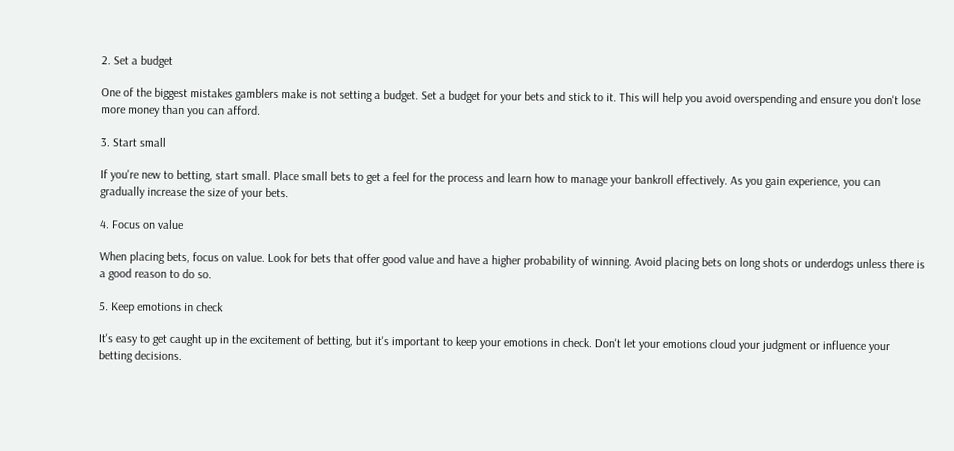2. Set a budget

One of the biggest mistakes gamblers make is not setting a budget. Set a budget for your bets and stick to it. This will help you avoid overspending and ensure you don't lose more money than you can afford.

3. Start small

If you're new to betting, start small. Place small bets to get a feel for the process and learn how to manage your bankroll effectively. As you gain experience, you can gradually increase the size of your bets.

4. Focus on value

When placing bets, focus on value. Look for bets that offer good value and have a higher probability of winning. Avoid placing bets on long shots or underdogs unless there is a good reason to do so.

5. Keep emotions in check

It's easy to get caught up in the excitement of betting, but it's important to keep your emotions in check. Don't let your emotions cloud your judgment or influence your betting decisions.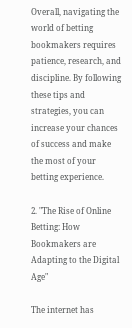Overall, navigating the world of betting bookmakers requires patience, research, and discipline. By following these tips and strategies, you can increase your chances of success and make the most of your betting experience.

2. "The Rise of Online Betting: How Bookmakers are Adapting to the Digital Age"

The internet has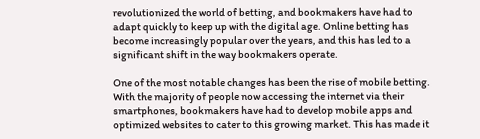revolutionized the world of betting, and bookmakers have had to adapt quickly to keep up with the digital age. Online betting has become increasingly popular over the years, and this has led to a significant shift in the way bookmakers operate.

One of the most notable changes has been the rise of mobile betting. With the majority of people now accessing the internet via their smartphones, bookmakers have had to develop mobile apps and optimized websites to cater to this growing market. This has made it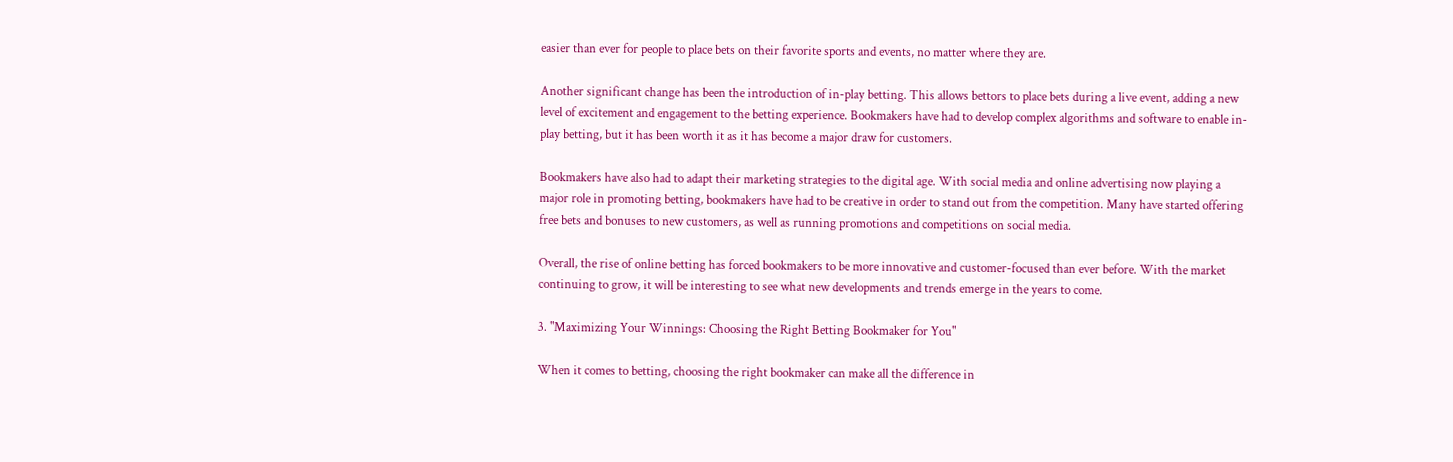easier than ever for people to place bets on their favorite sports and events, no matter where they are.

Another significant change has been the introduction of in-play betting. This allows bettors to place bets during a live event, adding a new level of excitement and engagement to the betting experience. Bookmakers have had to develop complex algorithms and software to enable in-play betting, but it has been worth it as it has become a major draw for customers.

Bookmakers have also had to adapt their marketing strategies to the digital age. With social media and online advertising now playing a major role in promoting betting, bookmakers have had to be creative in order to stand out from the competition. Many have started offering free bets and bonuses to new customers, as well as running promotions and competitions on social media.

Overall, the rise of online betting has forced bookmakers to be more innovative and customer-focused than ever before. With the market continuing to grow, it will be interesting to see what new developments and trends emerge in the years to come.

3. "Maximizing Your Winnings: Choosing the Right Betting Bookmaker for You"

When it comes to betting, choosing the right bookmaker can make all the difference in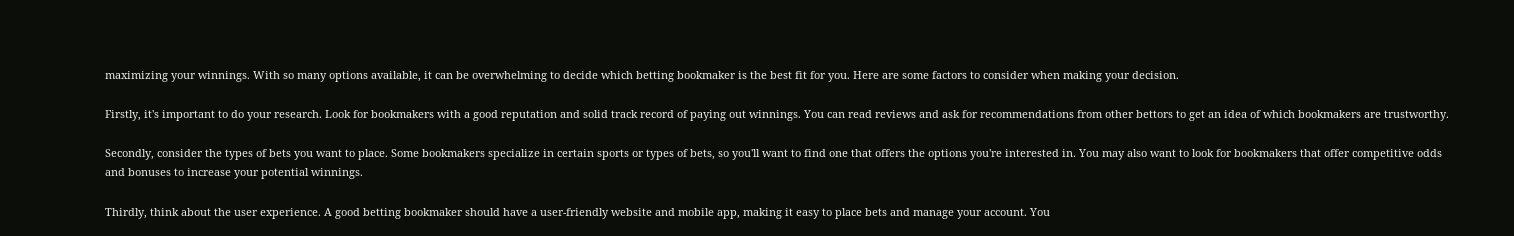maximizing your winnings. With so many options available, it can be overwhelming to decide which betting bookmaker is the best fit for you. Here are some factors to consider when making your decision.

Firstly, it's important to do your research. Look for bookmakers with a good reputation and solid track record of paying out winnings. You can read reviews and ask for recommendations from other bettors to get an idea of which bookmakers are trustworthy.

Secondly, consider the types of bets you want to place. Some bookmakers specialize in certain sports or types of bets, so you'll want to find one that offers the options you're interested in. You may also want to look for bookmakers that offer competitive odds and bonuses to increase your potential winnings.

Thirdly, think about the user experience. A good betting bookmaker should have a user-friendly website and mobile app, making it easy to place bets and manage your account. You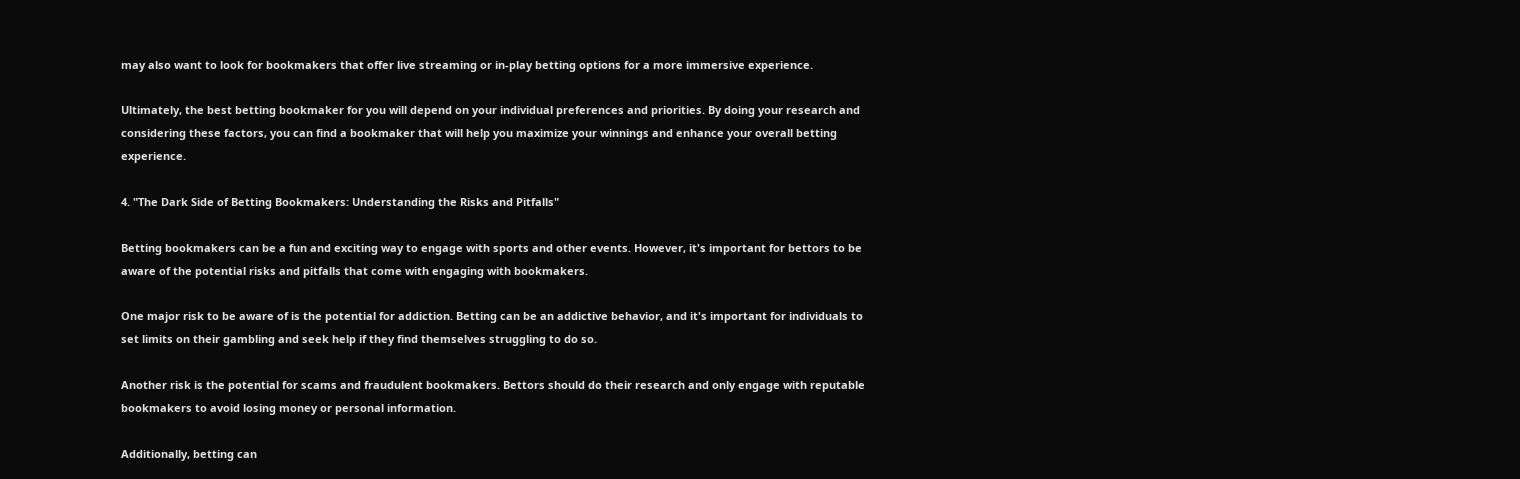may also want to look for bookmakers that offer live streaming or in-play betting options for a more immersive experience.

Ultimately, the best betting bookmaker for you will depend on your individual preferences and priorities. By doing your research and considering these factors, you can find a bookmaker that will help you maximize your winnings and enhance your overall betting experience.

4. "The Dark Side of Betting Bookmakers: Understanding the Risks and Pitfalls"

Betting bookmakers can be a fun and exciting way to engage with sports and other events. However, it's important for bettors to be aware of the potential risks and pitfalls that come with engaging with bookmakers.

One major risk to be aware of is the potential for addiction. Betting can be an addictive behavior, and it's important for individuals to set limits on their gambling and seek help if they find themselves struggling to do so.

Another risk is the potential for scams and fraudulent bookmakers. Bettors should do their research and only engage with reputable bookmakers to avoid losing money or personal information.

Additionally, betting can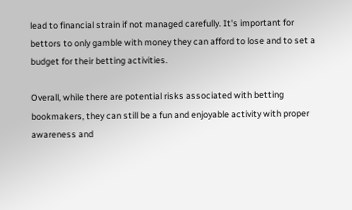lead to financial strain if not managed carefully. It's important for bettors to only gamble with money they can afford to lose and to set a budget for their betting activities.

Overall, while there are potential risks associated with betting bookmakers, they can still be a fun and enjoyable activity with proper awareness and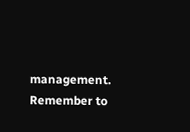management. Remember to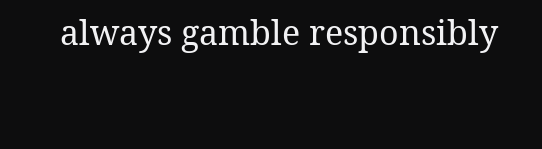always gamble responsibly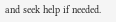and seek help if needed.